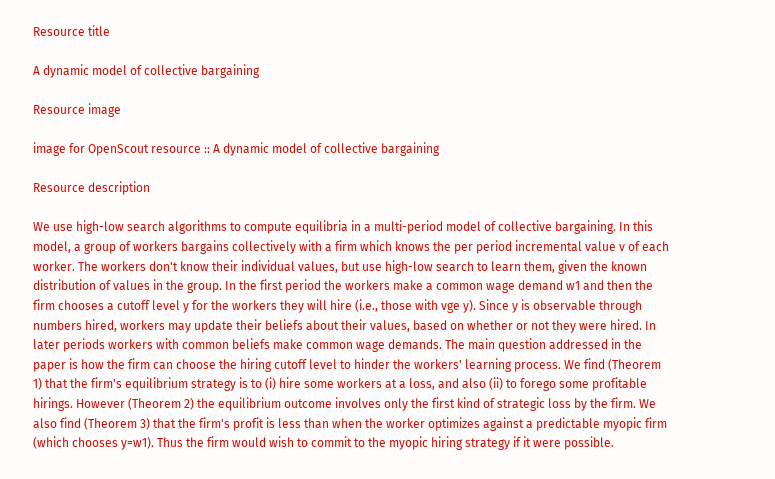Resource title

A dynamic model of collective bargaining

Resource image

image for OpenScout resource :: A dynamic model of collective bargaining

Resource description

We use high-low search algorithms to compute equilibria in a multi-period model of collective bargaining. In this model, a group of workers bargains collectively with a firm which knows the per period incremental value v of each worker. The workers don't know their individual values, but use high-low search to learn them, given the known distribution of values in the group. In the first period the workers make a common wage demand w1 and then the firm chooses a cutoff level y for the workers they will hire (i.e., those with vge y). Since y is observable through numbers hired, workers may update their beliefs about their values, based on whether or not they were hired. In later periods workers with common beliefs make common wage demands. The main question addressed in the paper is how the firm can choose the hiring cutoff level to hinder the workers' learning process. We find (Theorem 1) that the firm's equilibrium strategy is to (i) hire some workers at a loss, and also (ii) to forego some profitable hirings. However (Theorem 2) the equilibrium outcome involves only the first kind of strategic loss by the firm. We also find (Theorem 3) that the firm's profit is less than when the worker optimizes against a predictable myopic firm (which chooses y=w1). Thus the firm would wish to commit to the myopic hiring strategy if it were possible.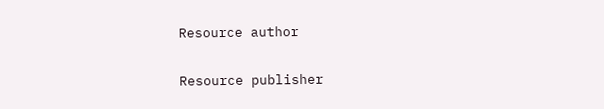Resource author

Resource publisher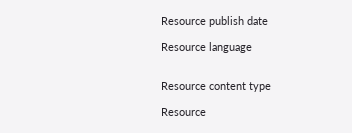Resource publish date

Resource language


Resource content type

Resource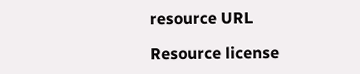resource URL

Resource license